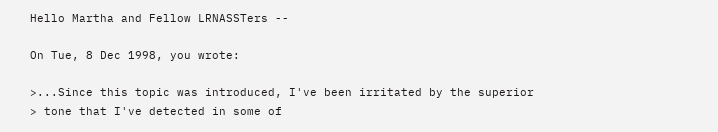Hello Martha and Fellow LRNASSTers --

On Tue, 8 Dec 1998, you wrote:

>...Since this topic was introduced, I've been irritated by the superior
> tone that I've detected in some of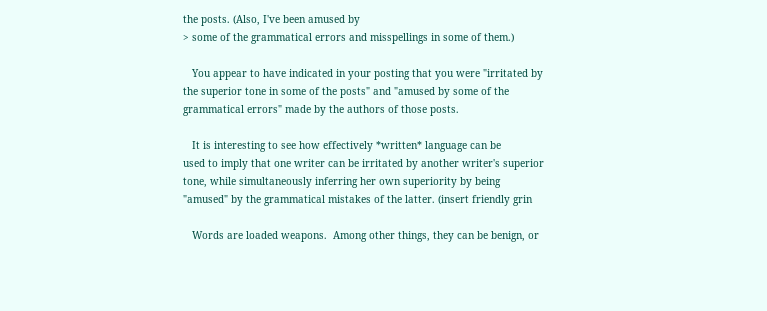the posts. (Also, I've been amused by
> some of the grammatical errors and misspellings in some of them.)

   You appear to have indicated in your posting that you were "irritated by
the superior tone in some of the posts" and "amused by some of the
grammatical errors" made by the authors of those posts.

   It is interesting to see how effectively *written* language can be
used to imply that one writer can be irritated by another writer's superior
tone, while simultaneously inferring her own superiority by being
"amused" by the grammatical mistakes of the latter. (insert friendly grin

   Words are loaded weapons.  Among other things, they can be benign, or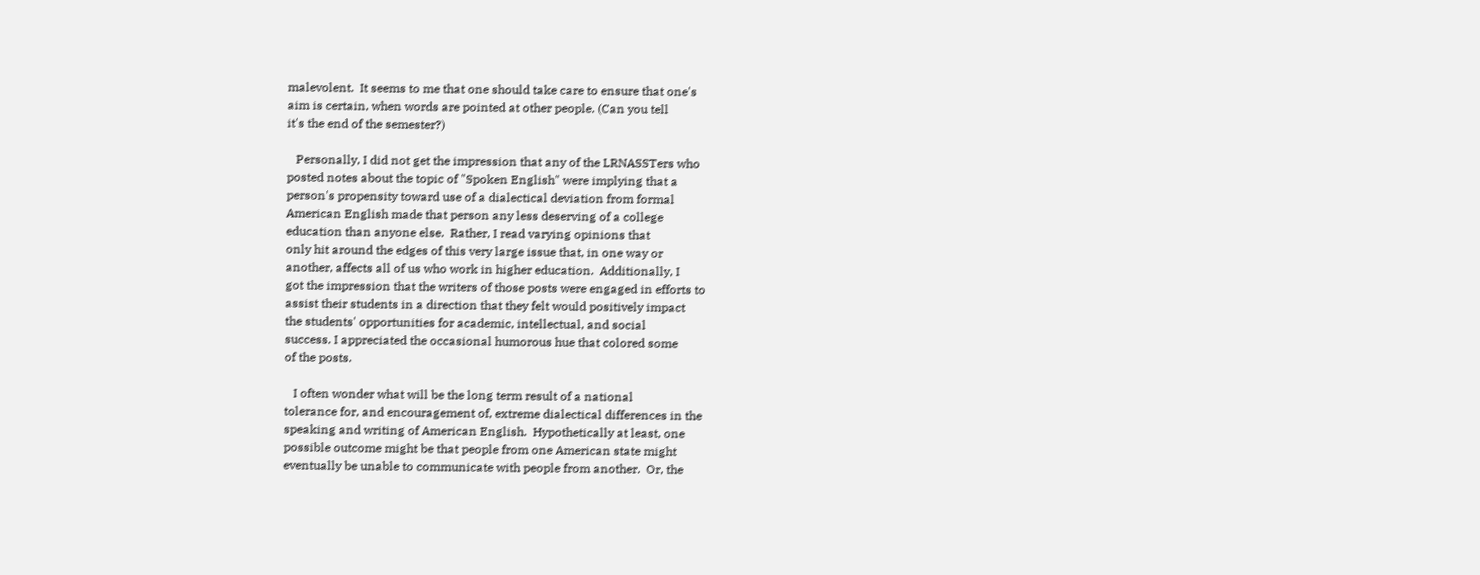malevolent.  It seems to me that one should take care to ensure that one's
aim is certain, when words are pointed at other people. (Can you tell
it's the end of the semester?)

   Personally, I did not get the impression that any of the LRNASSTers who
posted notes about the topic of "Spoken English" were implying that a
person's propensity toward use of a dialectical deviation from formal
American English made that person any less deserving of a college
education than anyone else.  Rather, I read varying opinions that
only hit around the edges of this very large issue that, in one way or
another, affects all of us who work in higher education.  Additionally, I
got the impression that the writers of those posts were engaged in efforts to
assist their students in a direction that they felt would positively impact
the students' opportunities for academic, intellectual, and social
success. I appreciated the occasional humorous hue that colored some
of the posts.

   I often wonder what will be the long term result of a national
tolerance for, and encouragement of, extreme dialectical differences in the
speaking and writing of American English.  Hypothetically at least, one
possible outcome might be that people from one American state might
eventually be unable to communicate with people from another.  Or, the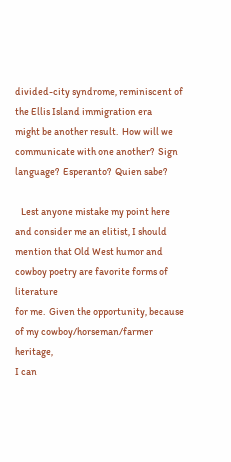divided-city syndrome, reminiscent of the Ellis Island immigration era
might be another result.  How will we communicate with one another?  Sign
language?  Esperanto?  Quien sabe?

   Lest anyone mistake my point here and consider me an elitist, I should
mention that Old West humor and cowboy poetry are favorite forms of literature
for me.  Given the opportunity, because of my cowboy/horseman/farmer heritage,
I can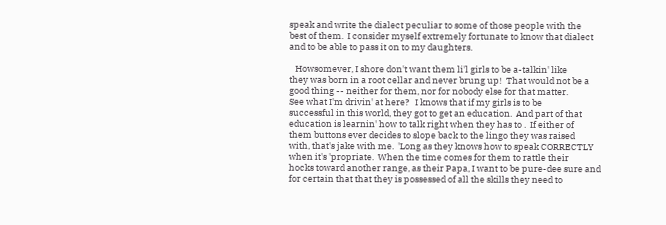speak and write the dialect peculiar to some of those people with the
best of them.  I consider myself extremely fortunate to know that dialect
and to be able to pass it on to my daughters.

   Howsomever, I shore don't want them li'l girls to be a-talkin' like
they was born in a root cellar and never brung up!  That would not be a
good thing -- neither for them, nor for nobody else for that matter.
See what I'm drivin' at here?   I knows that if my girls is to be
successful in this world, they got to get an education.  And part of that
education is learnin' how to talk right when they has to .  If either of
them buttons ever decides to slope back to the lingo they was raised
with, that's jake with me.  'Long as they knows how to speak CORRECTLY
when it's 'propriate.  When the time comes for them to rattle their
hocks toward another range, as their Papa, I want to be pure-dee sure and
for certain that that they is possessed of all the skills they need to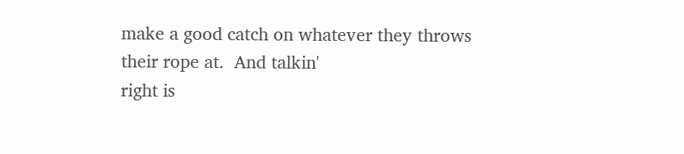make a good catch on whatever they throws their rope at.  And talkin'
right is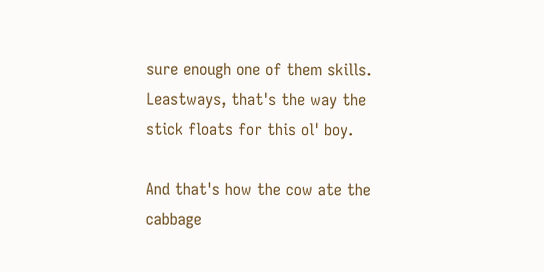sure enough one of them skills.  Leastways, that's the way the
stick floats for this ol' boy.

And that's how the cow ate the cabbage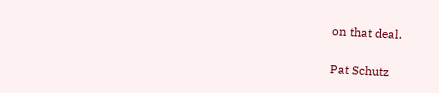on that deal.

Pat Schutz